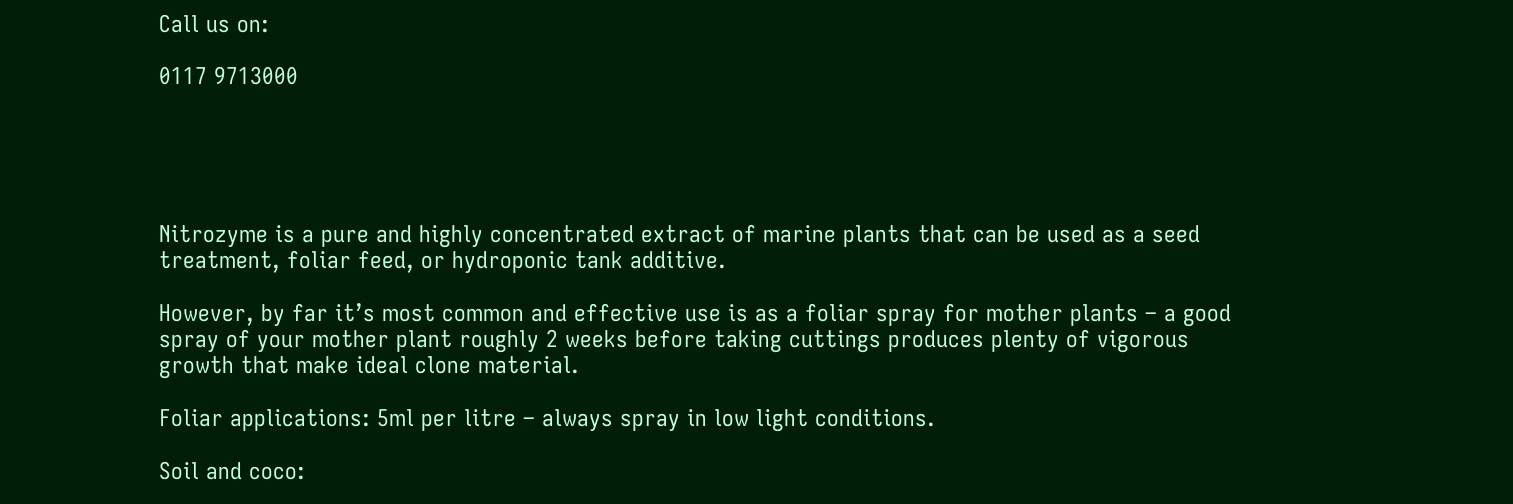Call us on:

0117 9713000





Nitrozyme is a pure and highly concentrated extract of marine plants that can be used as a seed treatment, foliar feed, or hydroponic tank additive.

However, by far it’s most common and effective use is as a foliar spray for mother plants – a good spray of your mother plant roughly 2 weeks before taking cuttings produces plenty of vigorous growth that make ideal clone material.

Foliar applications: 5ml per litre – always spray in low light conditions.

Soil and coco: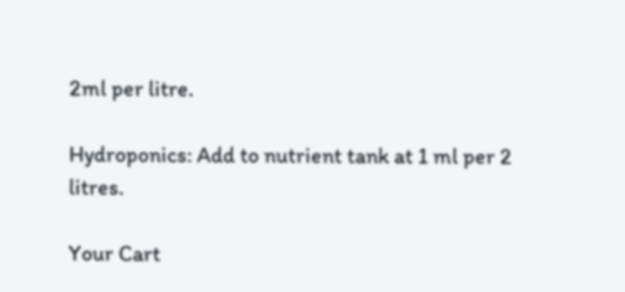2ml per litre.

Hydroponics: Add to nutrient tank at 1 ml per 2 litres.

Your Cart